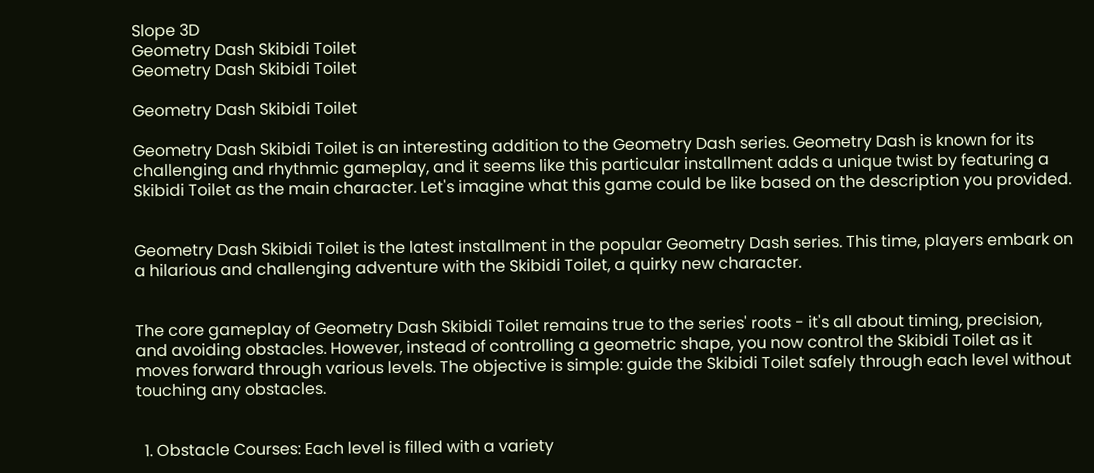Slope 3D
Geometry Dash Skibidi Toilet
Geometry Dash Skibidi Toilet

Geometry Dash Skibidi Toilet

Geometry Dash Skibidi Toilet is an interesting addition to the Geometry Dash series. Geometry Dash is known for its challenging and rhythmic gameplay, and it seems like this particular installment adds a unique twist by featuring a Skibidi Toilet as the main character. Let's imagine what this game could be like based on the description you provided.


Geometry Dash Skibidi Toilet is the latest installment in the popular Geometry Dash series. This time, players embark on a hilarious and challenging adventure with the Skibidi Toilet, a quirky new character.


The core gameplay of Geometry Dash Skibidi Toilet remains true to the series' roots - it's all about timing, precision, and avoiding obstacles. However, instead of controlling a geometric shape, you now control the Skibidi Toilet as it moves forward through various levels. The objective is simple: guide the Skibidi Toilet safely through each level without touching any obstacles.


  1. Obstacle Courses: Each level is filled with a variety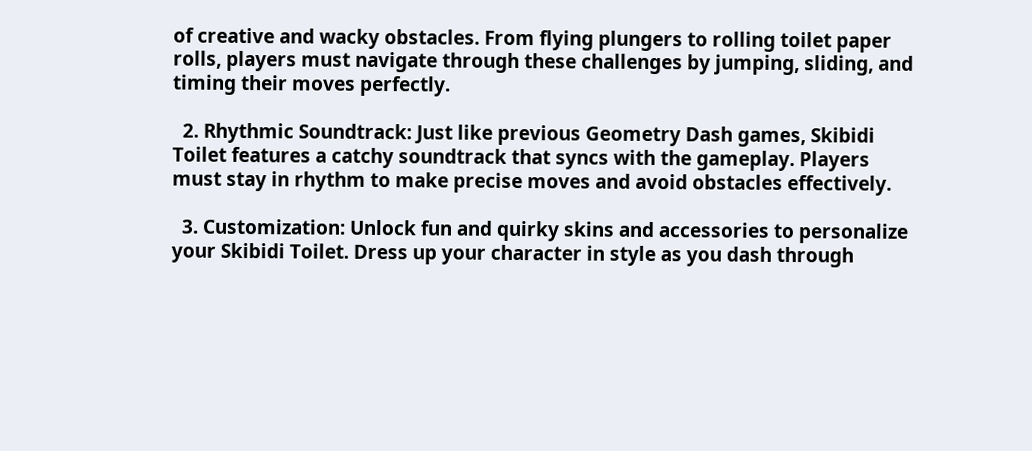of creative and wacky obstacles. From flying plungers to rolling toilet paper rolls, players must navigate through these challenges by jumping, sliding, and timing their moves perfectly.

  2. Rhythmic Soundtrack: Just like previous Geometry Dash games, Skibidi Toilet features a catchy soundtrack that syncs with the gameplay. Players must stay in rhythm to make precise moves and avoid obstacles effectively.

  3. Customization: Unlock fun and quirky skins and accessories to personalize your Skibidi Toilet. Dress up your character in style as you dash through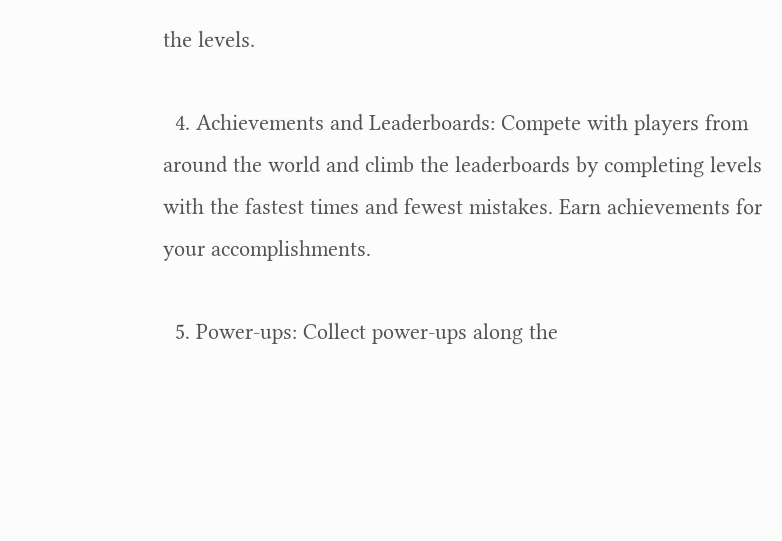the levels.

  4. Achievements and Leaderboards: Compete with players from around the world and climb the leaderboards by completing levels with the fastest times and fewest mistakes. Earn achievements for your accomplishments.

  5. Power-ups: Collect power-ups along the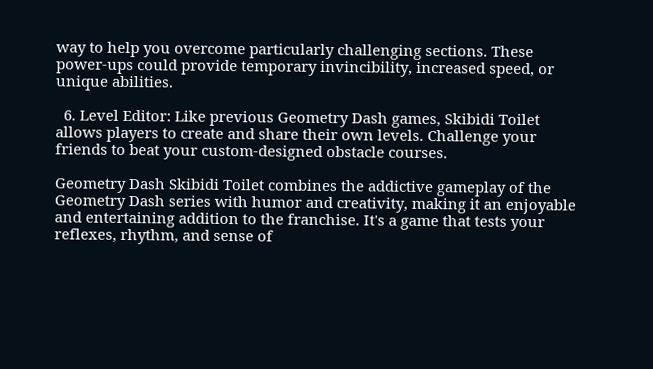way to help you overcome particularly challenging sections. These power-ups could provide temporary invincibility, increased speed, or unique abilities.

  6. Level Editor: Like previous Geometry Dash games, Skibidi Toilet allows players to create and share their own levels. Challenge your friends to beat your custom-designed obstacle courses.

Geometry Dash Skibidi Toilet combines the addictive gameplay of the Geometry Dash series with humor and creativity, making it an enjoyable and entertaining addition to the franchise. It's a game that tests your reflexes, rhythm, and sense of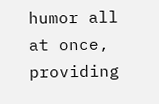humor all at once, providing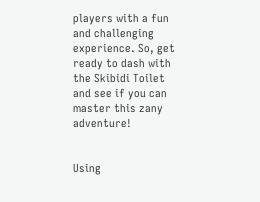players with a fun and challenging experience. So, get ready to dash with the Skibidi Toilet and see if you can master this zany adventure!


Using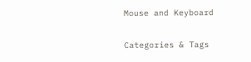Mouse and Keyboard

Categories & Tags